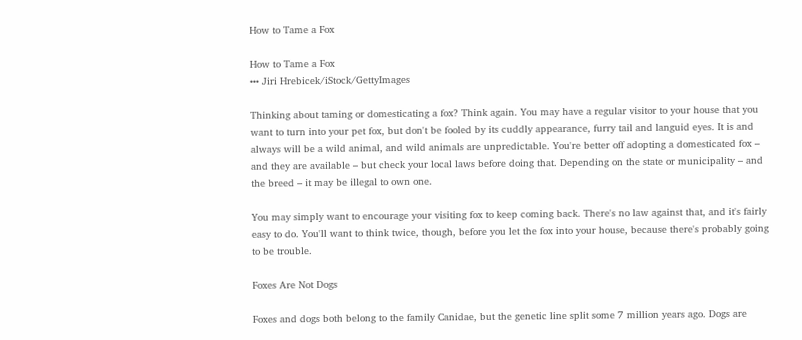How to Tame a Fox

How to Tame a Fox
••• Jiri Hrebicek/iStock/GettyImages

Thinking about taming or domesticating a fox? Think again. You may have a regular visitor to your house that you want to turn into your pet fox, but don't be fooled by its cuddly appearance, furry tail and languid eyes. It is and always will be a wild animal, and wild animals are unpredictable. You're better off adopting a domesticated fox – and they are available – but check your local laws before doing that. Depending on the state or municipality – and the breed – it may be illegal to own one.

You may simply want to encourage your visiting fox to keep coming back. There's no law against that, and it's fairly easy to do. You'll want to think twice, though, before you let the fox into your house, because there's probably going to be trouble.

Foxes Are Not Dogs

Foxes and dogs both belong to the family Canidae, but the genetic line split some 7 million years ago. Dogs are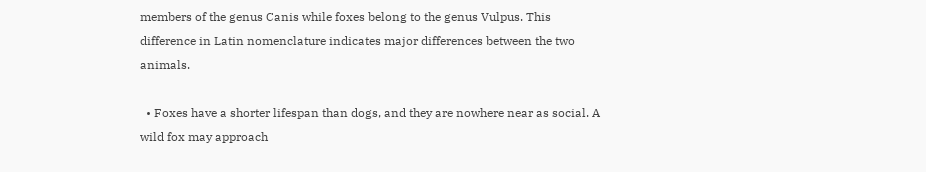members of the genus Canis while foxes belong to the genus Vulpus. This difference in Latin nomenclature indicates major differences between the two animals.

  • Foxes have a shorter lifespan than dogs, and they are nowhere near as social. A wild fox may approach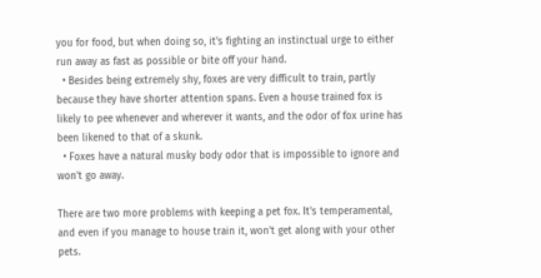you for food, but when doing so, it's fighting an instinctual urge to either run away as fast as possible or bite off your hand.
  • Besides being extremely shy, foxes are very difficult to train, partly because they have shorter attention spans. Even a house trained fox is likely to pee whenever and wherever it wants, and the odor of fox urine has been likened to that of a skunk.
  • Foxes have a natural musky body odor that is impossible to ignore and won't go away.

There are two more problems with keeping a pet fox. It's temperamental, and even if you manage to house train it, won't get along with your other pets.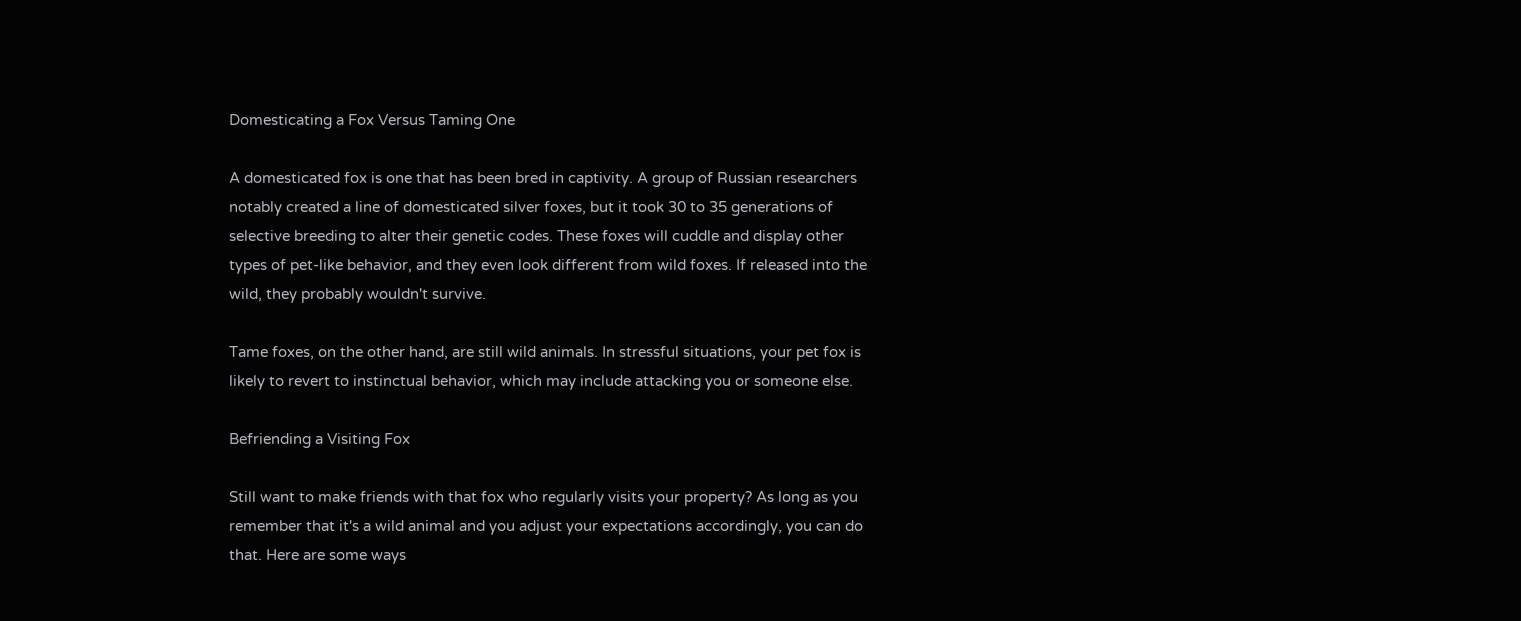Domesticating a Fox Versus Taming One

A domesticated fox is one that has been bred in captivity. A group of Russian researchers notably created a line of domesticated silver foxes, but it took 30 to 35 generations of selective breeding to alter their genetic codes. These foxes will cuddle and display other types of pet-like behavior, and they even look different from wild foxes. If released into the wild, they probably wouldn't survive.

Tame foxes, on the other hand, are still wild animals. In stressful situations, your pet fox is likely to revert to instinctual behavior, which may include attacking you or someone else.

Befriending a Visiting Fox

Still want to make friends with that fox who regularly visits your property? As long as you remember that it's a wild animal and you adjust your expectations accordingly, you can do that. Here are some ways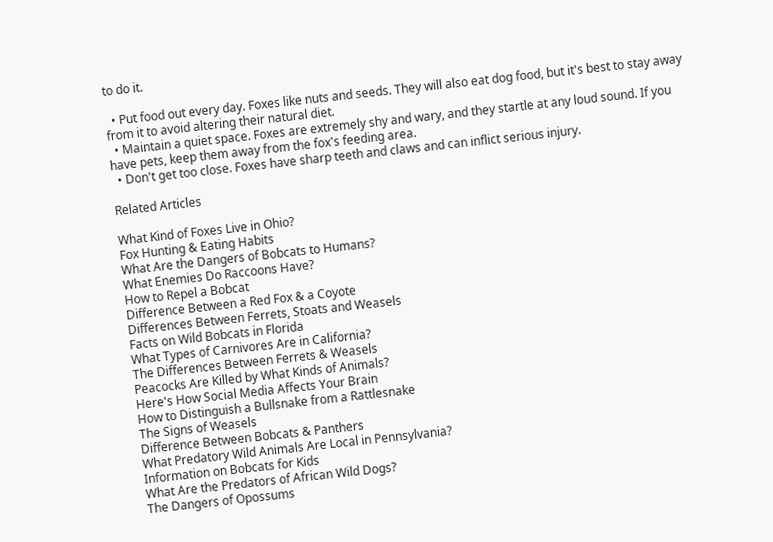to do it.

  • Put food out every day. Foxes like nuts and seeds. They will also eat dog food, but it's best to stay away from it to avoid altering their natural diet.
  • Maintain a quiet space. Foxes are extremely shy and wary, and they startle at any loud sound. If you have pets, keep them away from the fox's feeding area.
  • Don't get too close. Foxes have sharp teeth and claws and can inflict serious injury.

Related Articles

What Kind of Foxes Live in Ohio?
Fox Hunting & Eating Habits
What Are the Dangers of Bobcats to Humans?
What Enemies Do Raccoons Have?
How to Repel a Bobcat
Difference Between a Red Fox & a Coyote
Differences Between Ferrets, Stoats and Weasels
Facts on Wild Bobcats in Florida
What Types of Carnivores Are in California?
The Differences Between Ferrets & Weasels
Peacocks Are Killed by What Kinds of Animals?
Here's How Social Media Affects Your Brain
How to Distinguish a Bullsnake from a Rattlesnake
The Signs of Weasels
Difference Between Bobcats & Panthers
What Predatory Wild Animals Are Local in Pennsylvania?
Information on Bobcats for Kids
What Are the Predators of African Wild Dogs?
The Dangers of Opossums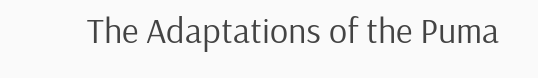The Adaptations of the Puma